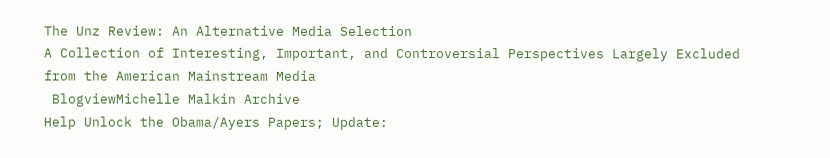The Unz Review: An Alternative Media Selection
A Collection of Interesting, Important, and Controversial Perspectives Largely Excluded from the American Mainstream Media
 BlogviewMichelle Malkin Archive
Help Unlock the Obama/Ayers Papers; Update: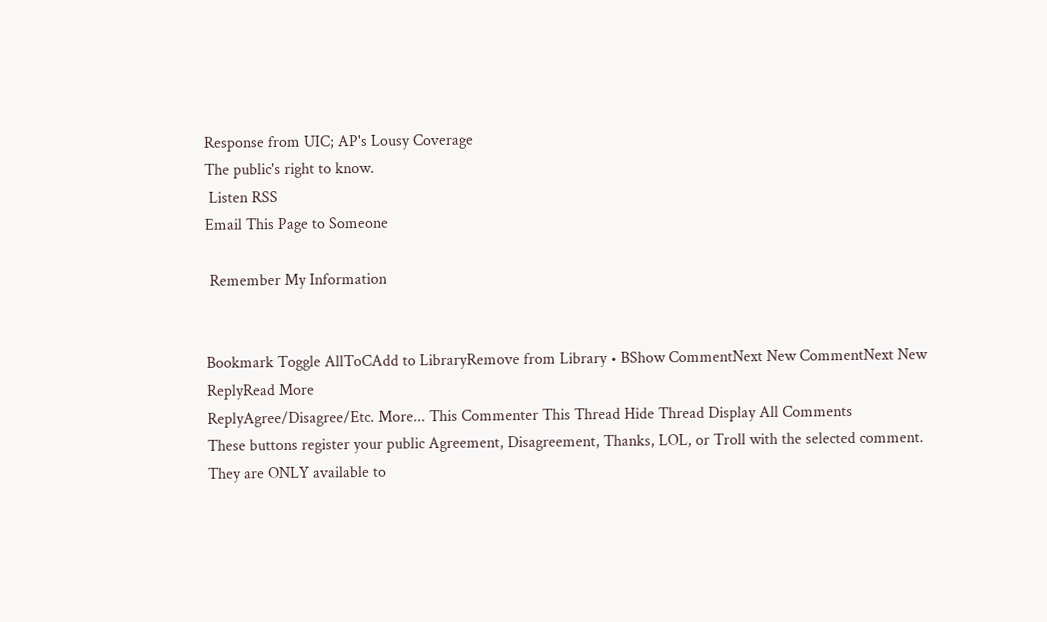Response from UIC; AP's Lousy Coverage
The public's right to know.
 Listen RSS
Email This Page to Someone

 Remember My Information


Bookmark Toggle AllToCAdd to LibraryRemove from Library • BShow CommentNext New CommentNext New ReplyRead More
ReplyAgree/Disagree/Etc. More... This Commenter This Thread Hide Thread Display All Comments
These buttons register your public Agreement, Disagreement, Thanks, LOL, or Troll with the selected comment. They are ONLY available to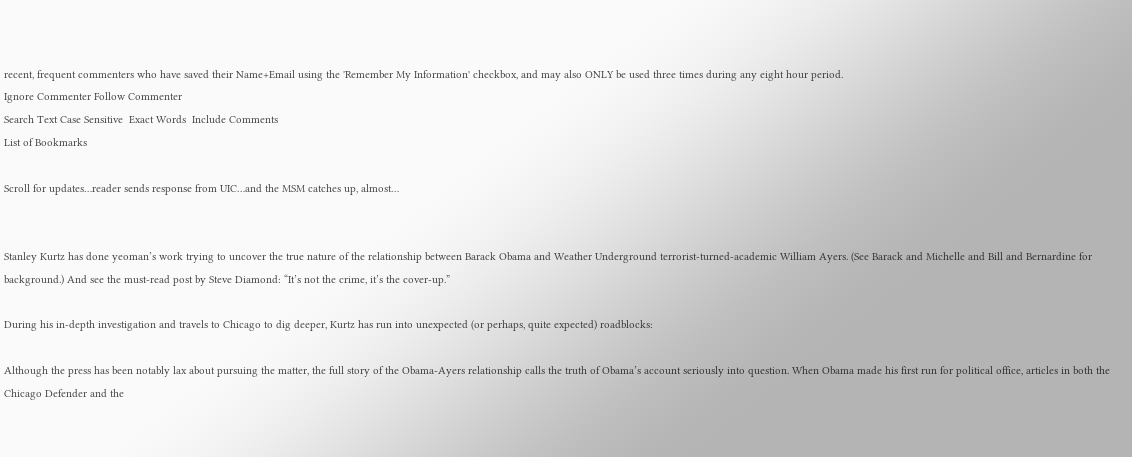recent, frequent commenters who have saved their Name+Email using the 'Remember My Information' checkbox, and may also ONLY be used three times during any eight hour period.
Ignore Commenter Follow Commenter
Search Text Case Sensitive  Exact Words  Include Comments
List of Bookmarks

Scroll for updates…reader sends response from UIC…and the MSM catches up, almost…


Stanley Kurtz has done yeoman’s work trying to uncover the true nature of the relationship between Barack Obama and Weather Underground terrorist-turned-academic William Ayers. (See Barack and Michelle and Bill and Bernardine for background.) And see the must-read post by Steve Diamond: “It’s not the crime, it’s the cover-up.”

During his in-depth investigation and travels to Chicago to dig deeper, Kurtz has run into unexpected (or perhaps, quite expected) roadblocks:

Although the press has been notably lax about pursuing the matter, the full story of the Obama-Ayers relationship calls the truth of Obama’s account seriously into question. When Obama made his first run for political office, articles in both the Chicago Defender and the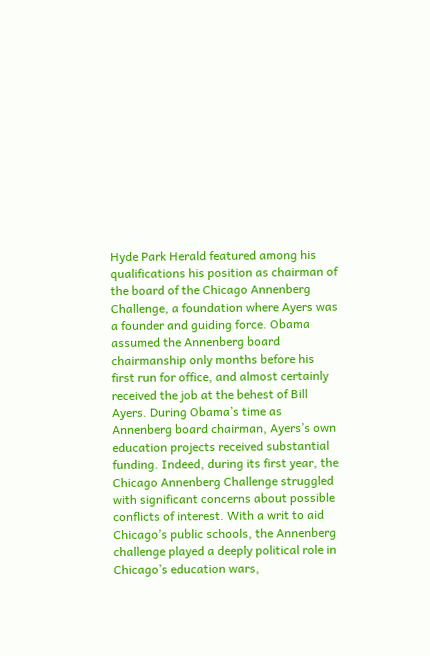Hyde Park Herald featured among his qualifications his position as chairman of the board of the Chicago Annenberg Challenge, a foundation where Ayers was a founder and guiding force. Obama assumed the Annenberg board chairmanship only months before his first run for office, and almost certainly received the job at the behest of Bill Ayers. During Obama’s time as Annenberg board chairman, Ayers’s own education projects received substantial funding. Indeed, during its first year, the Chicago Annenberg Challenge struggled with significant concerns about possible conflicts of interest. With a writ to aid Chicago’s public schools, the Annenberg challenge played a deeply political role in Chicago’s education wars,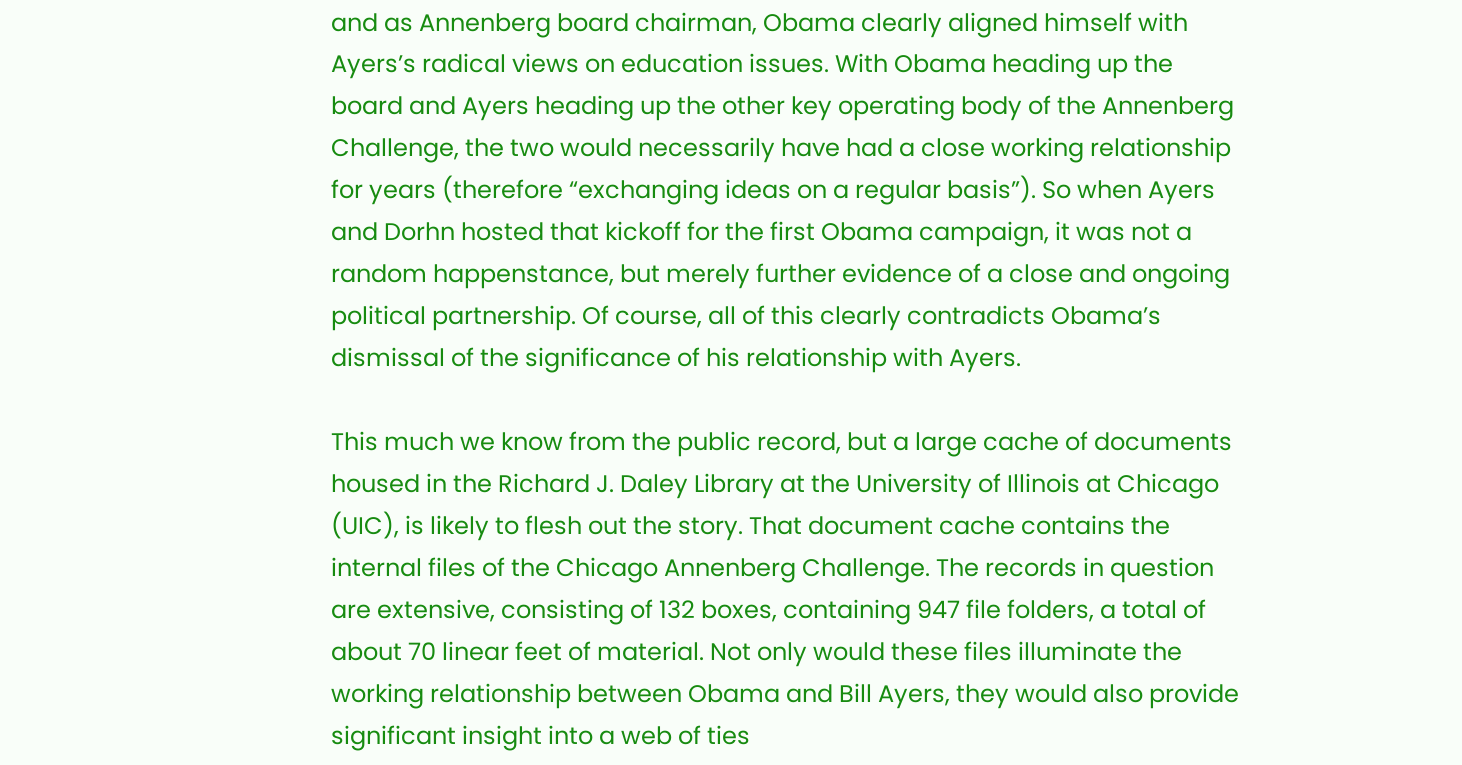and as Annenberg board chairman, Obama clearly aligned himself with Ayers’s radical views on education issues. With Obama heading up the board and Ayers heading up the other key operating body of the Annenberg Challenge, the two would necessarily have had a close working relationship for years (therefore “exchanging ideas on a regular basis”). So when Ayers and Dorhn hosted that kickoff for the first Obama campaign, it was not a random happenstance, but merely further evidence of a close and ongoing political partnership. Of course, all of this clearly contradicts Obama’s dismissal of the significance of his relationship with Ayers.

This much we know from the public record, but a large cache of documents housed in the Richard J. Daley Library at the University of Illinois at Chicago (UIC), is likely to flesh out the story. That document cache contains the internal files of the Chicago Annenberg Challenge. The records in question are extensive, consisting of 132 boxes, containing 947 file folders, a total of about 70 linear feet of material. Not only would these files illuminate the working relationship between Obama and Bill Ayers, they would also provide significant insight into a web of ties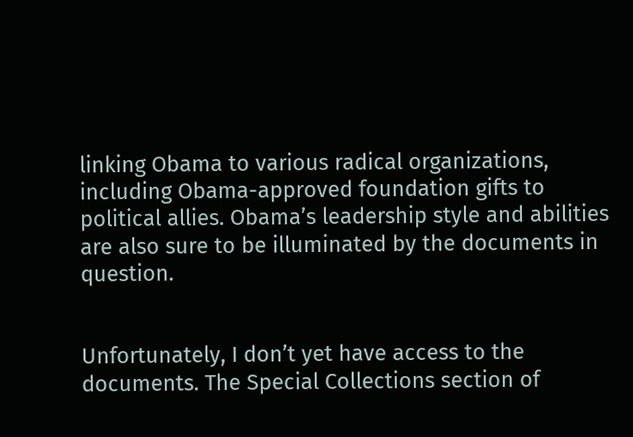linking Obama to various radical organizations, including Obama-approved foundation gifts to political allies. Obama’s leadership style and abilities are also sure to be illuminated by the documents in question.


Unfortunately, I don’t yet have access to the documents. The Special Collections section of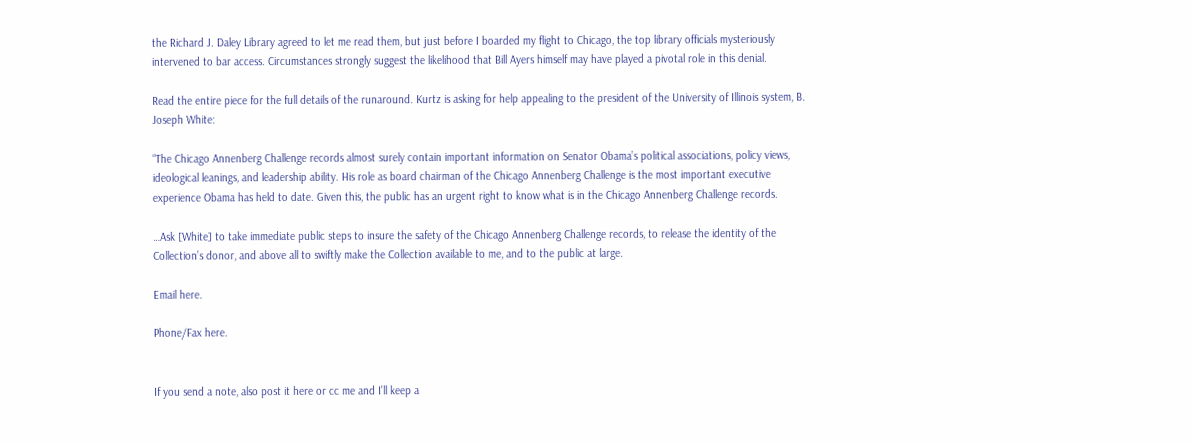the Richard J. Daley Library agreed to let me read them, but just before I boarded my flight to Chicago, the top library officials mysteriously intervened to bar access. Circumstances strongly suggest the likelihood that Bill Ayers himself may have played a pivotal role in this denial.

Read the entire piece for the full details of the runaround. Kurtz is asking for help appealing to the president of the University of Illinois system, B. Joseph White:

“The Chicago Annenberg Challenge records almost surely contain important information on Senator Obama’s political associations, policy views, ideological leanings, and leadership ability. His role as board chairman of the Chicago Annenberg Challenge is the most important executive experience Obama has held to date. Given this, the public has an urgent right to know what is in the Chicago Annenberg Challenge records.

…Ask [White] to take immediate public steps to insure the safety of the Chicago Annenberg Challenge records, to release the identity of the Collection’s donor, and above all to swiftly make the Collection available to me, and to the public at large.

Email here.

Phone/Fax here.


If you send a note, also post it here or cc me and I’ll keep a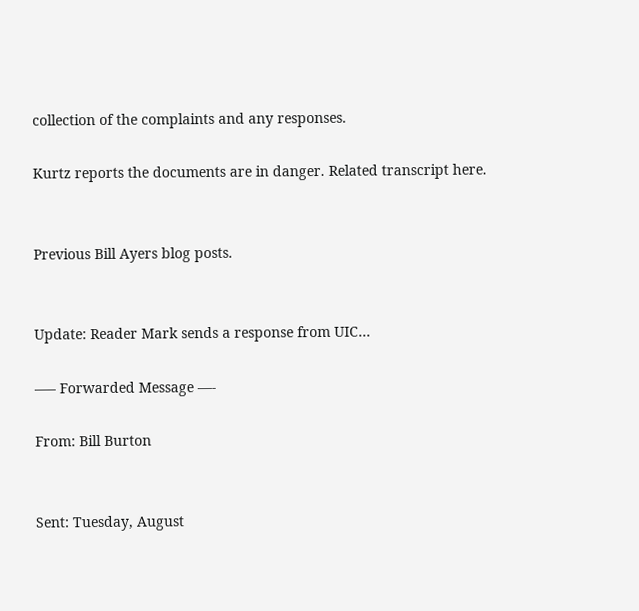collection of the complaints and any responses.

Kurtz reports the documents are in danger. Related transcript here.


Previous Bill Ayers blog posts.


Update: Reader Mark sends a response from UIC…

—– Forwarded Message —-

From: Bill Burton


Sent: Tuesday, August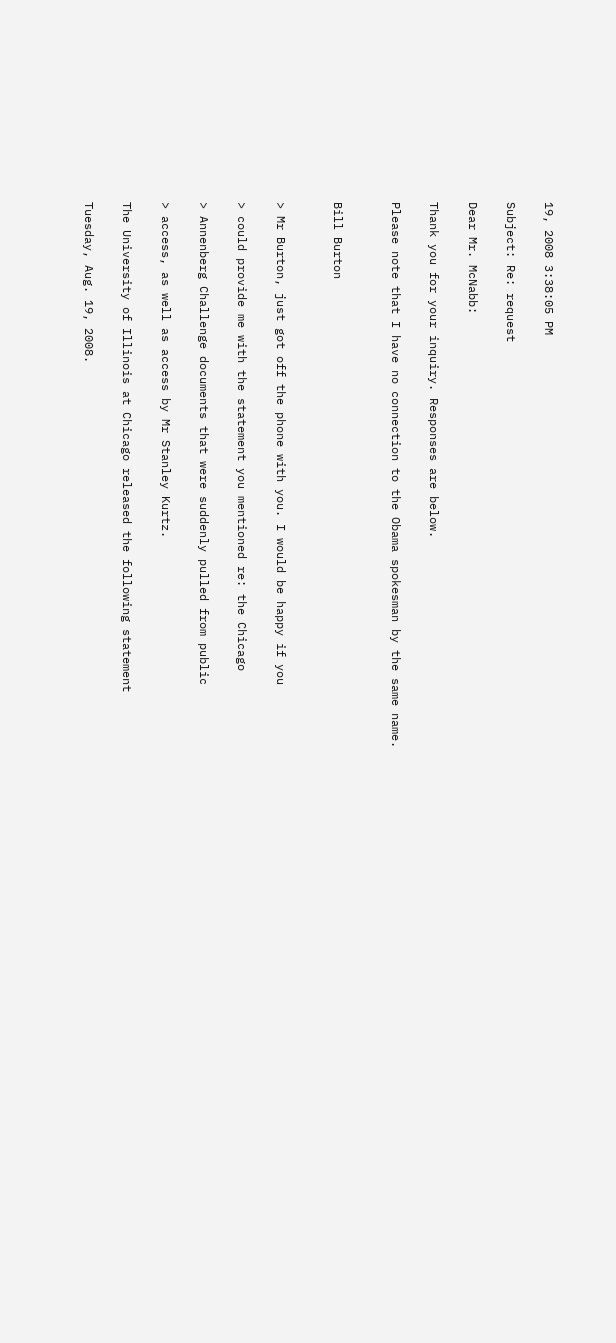19, 2008 3:38:05 PM

Subject: Re: request

Dear Mr. McNabb:

Thank you for your inquiry. Responses are below.

Please note that I have no connection to the Obama spokesman by the same name.


Bill Burton


> Mr Burton, just got off the phone with you. I would be happy if you

> could provide me with the statement you mentioned re: the Chicago

> Annenberg Challenge documents that were suddenly pulled from public

> access, as well as access by Mr Stanley Kurtz.

The University of Illinois at Chicago released the following statement

Tuesday, Aug. 19, 2008.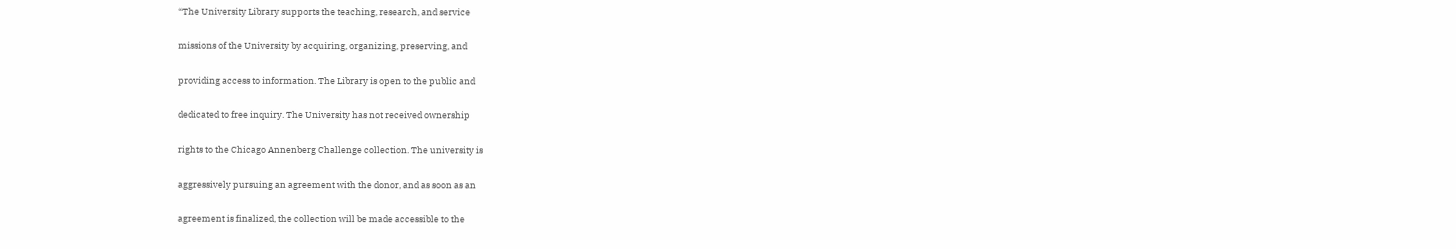“The University Library supports the teaching, research, and service

missions of the University by acquiring, organizing, preserving, and

providing access to information. The Library is open to the public and

dedicated to free inquiry. The University has not received ownership

rights to the Chicago Annenberg Challenge collection. The university is

aggressively pursuing an agreement with the donor, and as soon as an

agreement is finalized, the collection will be made accessible to the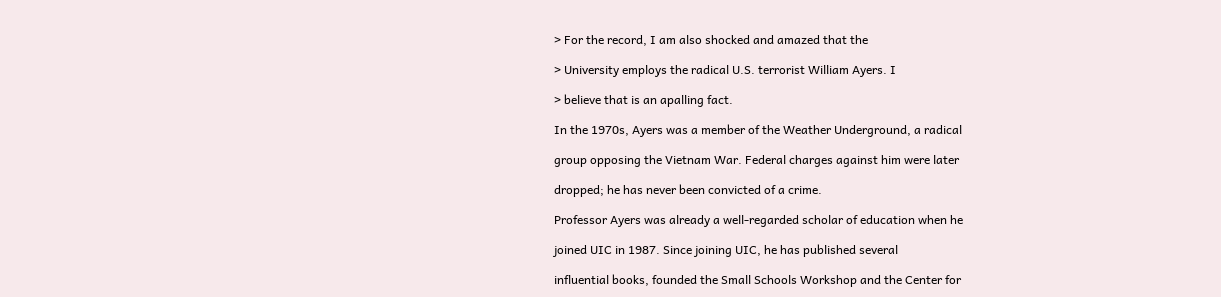> For the record, I am also shocked and amazed that the

> University employs the radical U.S. terrorist William Ayers. I

> believe that is an apalling fact.

In the 1970s, Ayers was a member of the Weather Underground, a radical

group opposing the Vietnam War. Federal charges against him were later

dropped; he has never been convicted of a crime.

Professor Ayers was already a well-regarded scholar of education when he

joined UIC in 1987. Since joining UIC, he has published several

influential books, founded the Small Schools Workshop and the Center for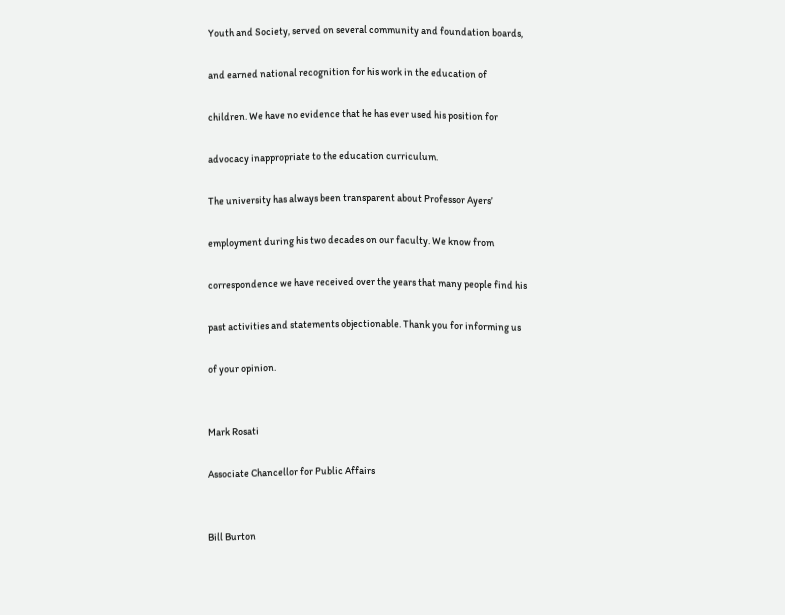Youth and Society, served on several community and foundation boards,

and earned national recognition for his work in the education of

children. We have no evidence that he has ever used his position for

advocacy inappropriate to the education curriculum.

The university has always been transparent about Professor Ayersʼ

employment during his two decades on our faculty. We know from

correspondence we have received over the years that many people find his

past activities and statements objectionable. Thank you for informing us

of your opinion.


Mark Rosati

Associate Chancellor for Public Affairs


Bill Burton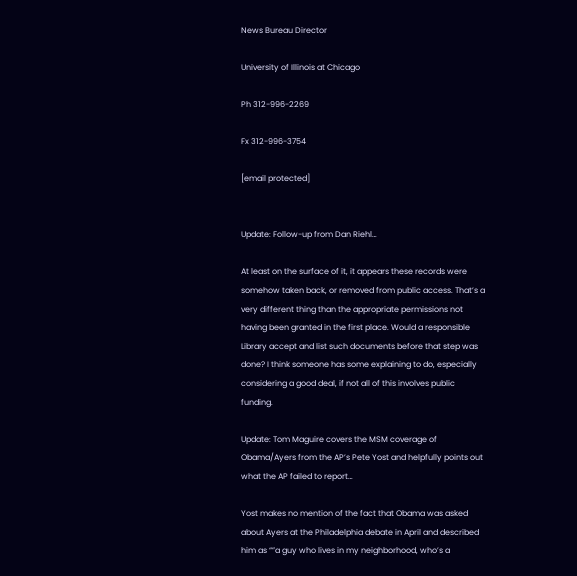News Bureau Director

University of Illinois at Chicago

Ph 312-996-2269

Fx 312-996-3754

[email protected]


Update: Follow-up from Dan Riehl…

At least on the surface of it, it appears these records were somehow taken back, or removed from public access. That’s a very different thing than the appropriate permissions not having been granted in the first place. Would a responsible Library accept and list such documents before that step was done? I think someone has some explaining to do, especially considering a good deal, if not all of this involves public funding.

Update: Tom Maguire covers the MSM coverage of Obama/Ayers from the AP’s Pete Yost and helpfully points out what the AP failed to report…

Yost makes no mention of the fact that Obama was asked about Ayers at the Philadelphia debate in April and described him as “”a guy who lives in my neighborhood, who’s a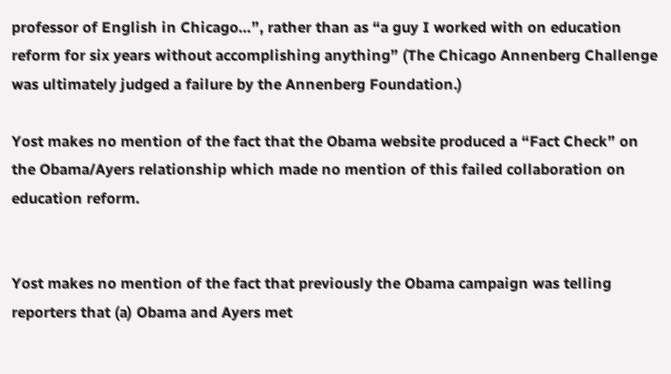professor of English in Chicago…”, rather than as “a guy I worked with on education reform for six years without accomplishing anything” (The Chicago Annenberg Challenge was ultimately judged a failure by the Annenberg Foundation.)

Yost makes no mention of the fact that the Obama website produced a “Fact Check” on the Obama/Ayers relationship which made no mention of this failed collaboration on education reform.


Yost makes no mention of the fact that previously the Obama campaign was telling reporters that (a) Obama and Ayers met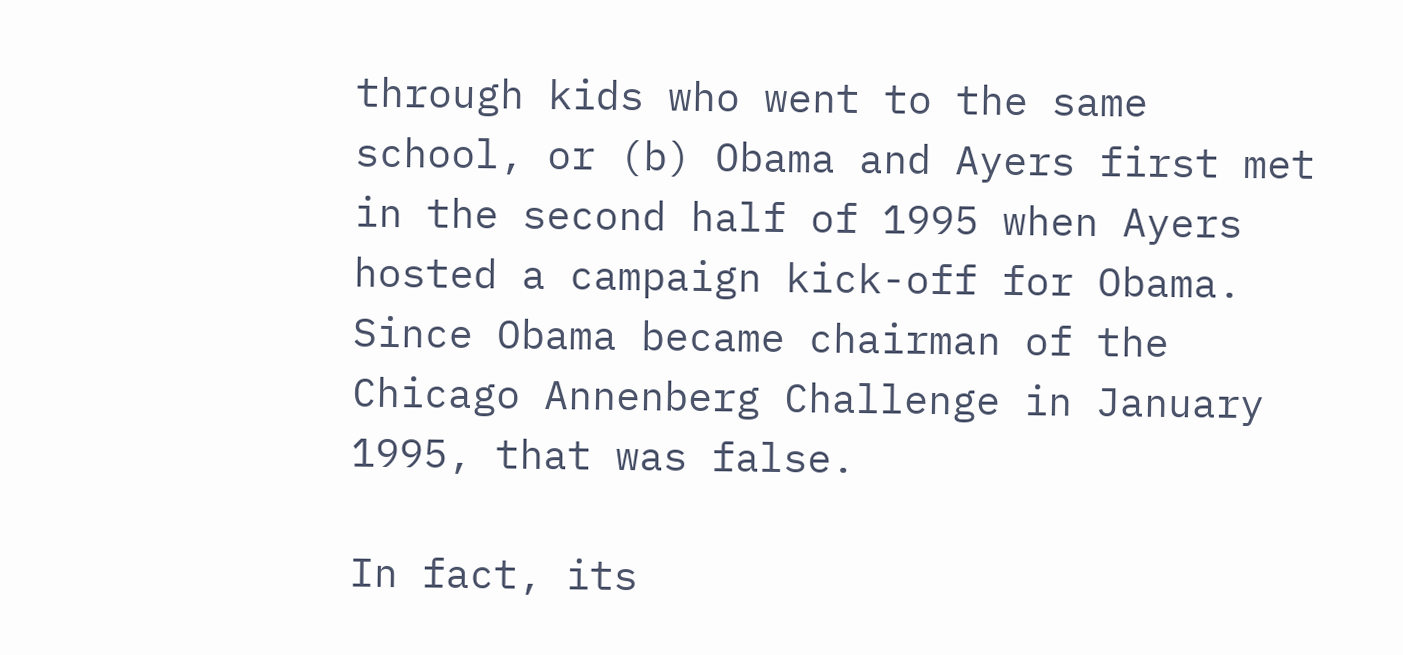through kids who went to the same school, or (b) Obama and Ayers first met in the second half of 1995 when Ayers hosted a campaign kick-off for Obama. Since Obama became chairman of the Chicago Annenberg Challenge in January 1995, that was false.

In fact, its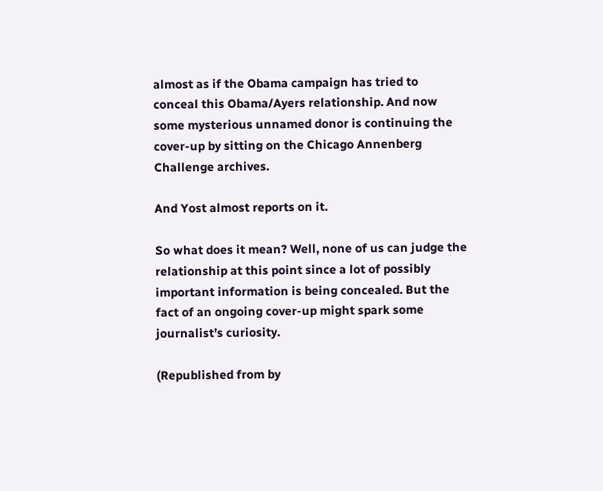almost as if the Obama campaign has tried to conceal this Obama/Ayers relationship. And now some mysterious unnamed donor is continuing the cover-up by sitting on the Chicago Annenberg Challenge archives.

And Yost almost reports on it.

So what does it mean? Well, none of us can judge the relationship at this point since a lot of possibly important information is being concealed. But the fact of an ongoing cover-up might spark some journalist’s curiosity.

(Republished from by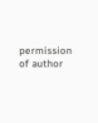permission of author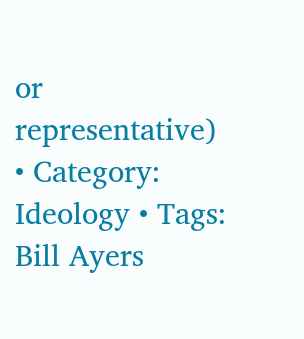or representative)
• Category: Ideology • Tags: Bill Ayers